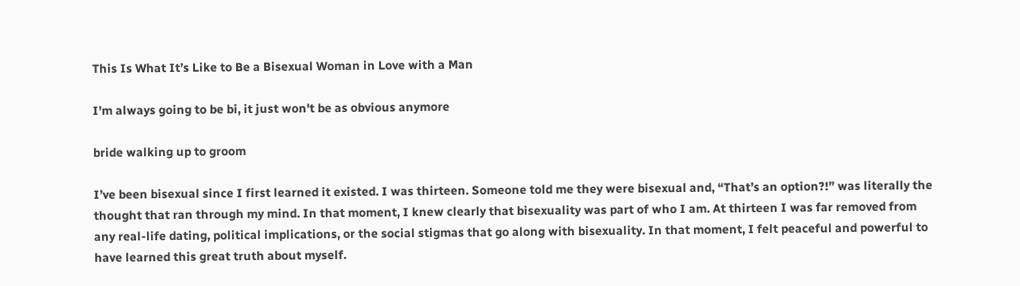This Is What It’s Like to Be a Bisexual Woman in Love with a Man

I'm always going to be bi, it just won't be as obvious anymore

bride walking up to groom

I’ve been bisexual since I first learned it existed. I was thirteen. Someone told me they were bisexual and, “That’s an option?!” was literally the thought that ran through my mind. In that moment, I knew clearly that bisexuality was part of who I am. At thirteen I was far removed from any real-life dating, political implications, or the social stigmas that go along with bisexuality. In that moment, I felt peaceful and powerful to have learned this great truth about myself.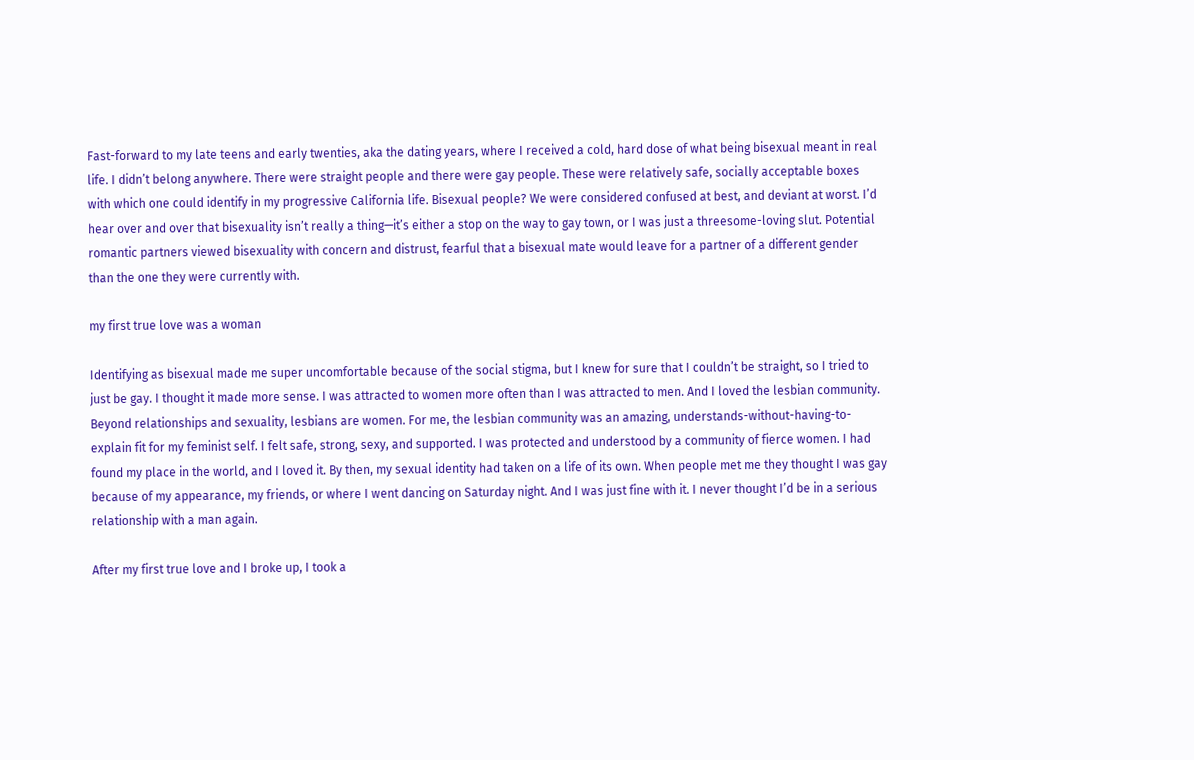Fast-forward to my late teens and early twenties, aka the dating years, where I received a cold, hard dose of what being bisexual meant in real life. I didn’t belong anywhere. There were straight people and there were gay people. These were relatively safe, socially acceptable boxes with which one could identify in my progressive California life. Bisexual people? We were considered confused at best, and deviant at worst. I’d hear over and over that bisexuality isn’t really a thing—it’s either a stop on the way to gay town, or I was just a threesome-loving slut. Potential romantic partners viewed bisexuality with concern and distrust, fearful that a bisexual mate would leave for a partner of a different gender than the one they were currently with.

my first true love was a woman

Identifying as bisexual made me super uncomfortable because of the social stigma, but I knew for sure that I couldn’t be straight, so I tried to just be gay. I thought it made more sense. I was attracted to women more often than I was attracted to men. And I loved the lesbian community. Beyond relationships and sexuality, lesbians are women. For me, the lesbian community was an amazing, understands-without-having-to-explain fit for my feminist self. I felt safe, strong, sexy, and supported. I was protected and understood by a community of fierce women. I had found my place in the world, and I loved it. By then, my sexual identity had taken on a life of its own. When people met me they thought I was gay because of my appearance, my friends, or where I went dancing on Saturday night. And I was just fine with it. I never thought I’d be in a serious relationship with a man again.

After my first true love and I broke up, I took a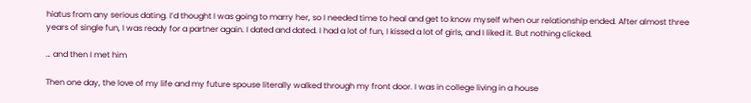hiatus from any serious dating. I’d thought I was going to marry her, so I needed time to heal and get to know myself when our relationship ended. After almost three years of single fun, I was ready for a partner again. I dated and dated. I had a lot of fun, I kissed a lot of girls, and I liked it. But nothing clicked.

… and then I met him

Then one day, the love of my life and my future spouse literally walked through my front door. I was in college living in a house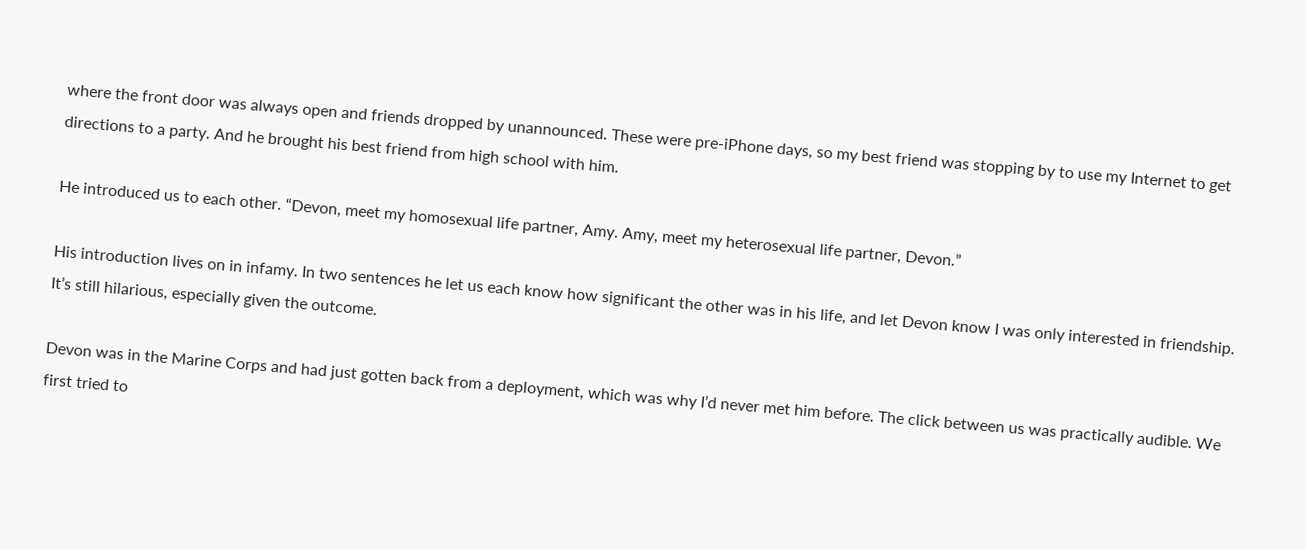where the front door was always open and friends dropped by unannounced. These were pre-iPhone days, so my best friend was stopping by to use my Internet to get directions to a party. And he brought his best friend from high school with him.

He introduced us to each other. “Devon, meet my homosexual life partner, Amy. Amy, meet my heterosexual life partner, Devon.”

His introduction lives on in infamy. In two sentences he let us each know how significant the other was in his life, and let Devon know I was only interested in friendship. It’s still hilarious, especially given the outcome.

Devon was in the Marine Corps and had just gotten back from a deployment, which was why I’d never met him before. The click between us was practically audible. We first tried to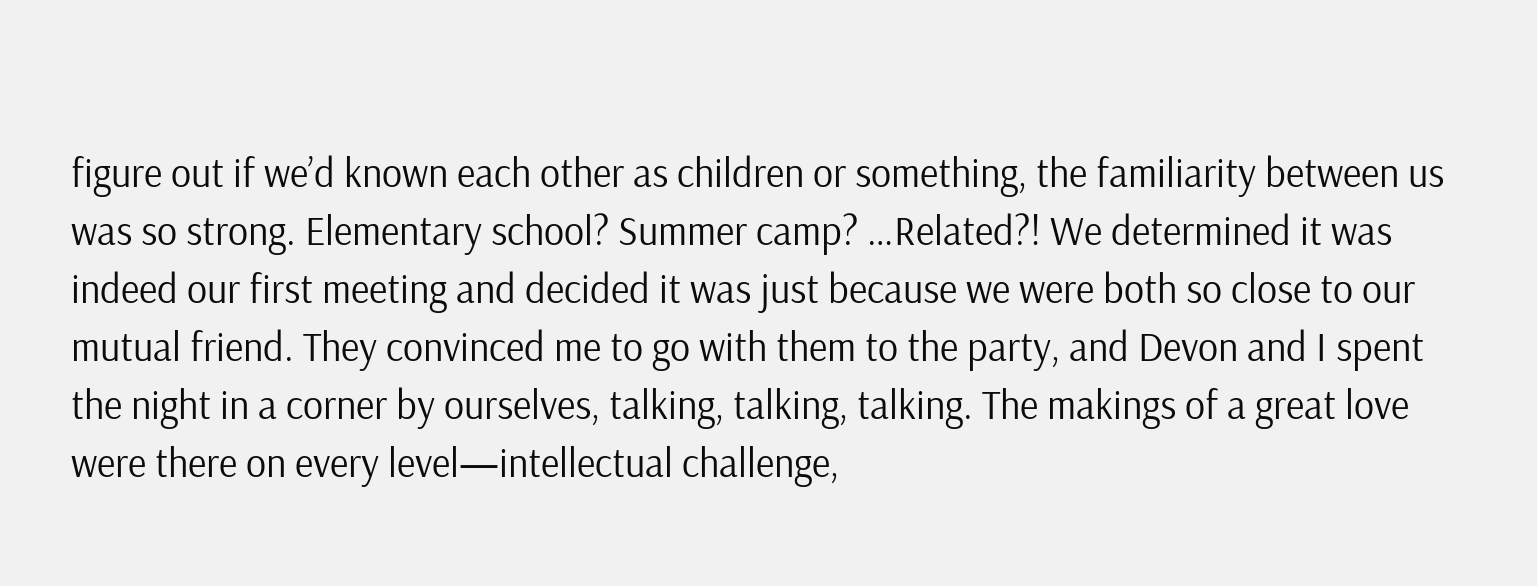figure out if we’d known each other as children or something, the familiarity between us was so strong. Elementary school? Summer camp? …Related?! We determined it was indeed our first meeting and decided it was just because we were both so close to our mutual friend. They convinced me to go with them to the party, and Devon and I spent the night in a corner by ourselves, talking, talking, talking. The makings of a great love were there on every level—intellectual challenge,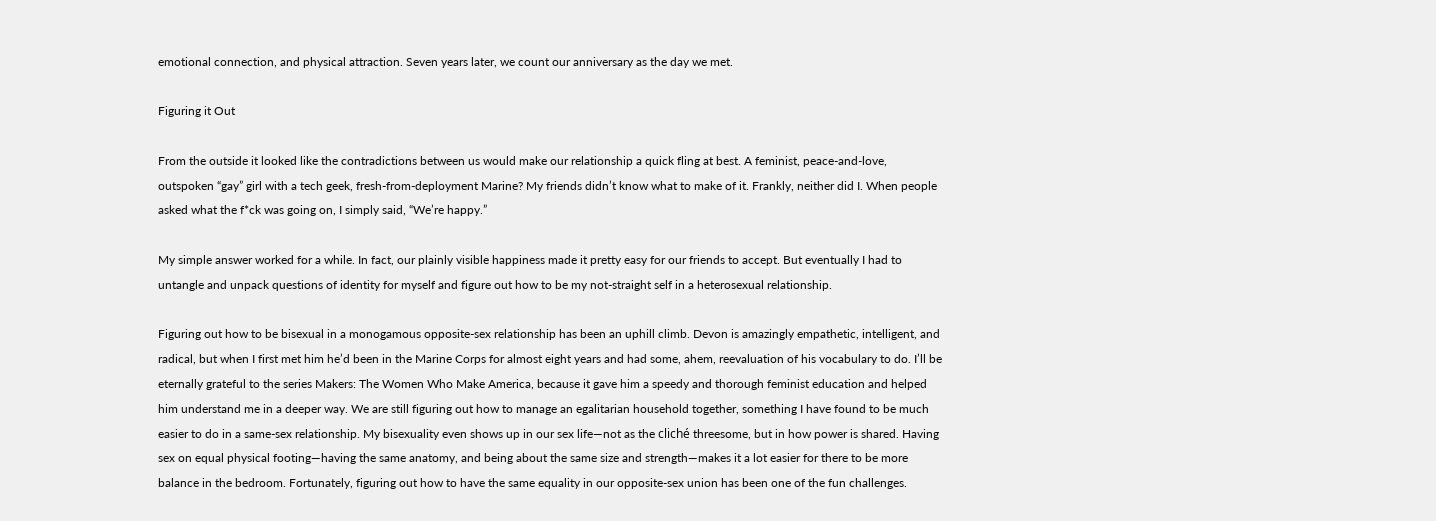emotional connection, and physical attraction. Seven years later, we count our anniversary as the day we met.

Figuring it Out

From the outside it looked like the contradictions between us would make our relationship a quick fling at best. A feminist, peace-and-love, outspoken “gay” girl with a tech geek, fresh-from-deployment Marine? My friends didn’t know what to make of it. Frankly, neither did I. When people asked what the f*ck was going on, I simply said, “We’re happy.”

My simple answer worked for a while. In fact, our plainly visible happiness made it pretty easy for our friends to accept. But eventually I had to untangle and unpack questions of identity for myself and figure out how to be my not-straight self in a heterosexual relationship.

Figuring out how to be bisexual in a monogamous opposite-sex relationship has been an uphill climb. Devon is amazingly empathetic, intelligent, and radical, but when I first met him he’d been in the Marine Corps for almost eight years and had some, ahem, reevaluation of his vocabulary to do. I’ll be eternally grateful to the series Makers: The Women Who Make America, because it gave him a speedy and thorough feminist education and helped him understand me in a deeper way. We are still figuring out how to manage an egalitarian household together, something I have found to be much easier to do in a same-sex relationship. My bisexuality even shows up in our sex life—not as the cliché threesome, but in how power is shared. Having sex on equal physical footing—having the same anatomy, and being about the same size and strength—makes it a lot easier for there to be more balance in the bedroom. Fortunately, figuring out how to have the same equality in our opposite-sex union has been one of the fun challenges.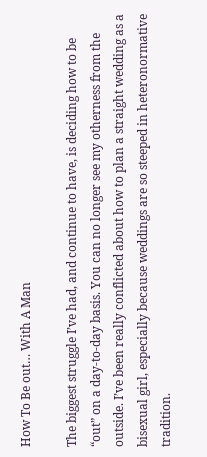How To Be out… With A Man

The biggest struggle I’ve had, and continue to have, is deciding how to be “out” on a day-to-day basis. You can no longer see my otherness from the outside. I’ve been really conflicted about how to plan a straight wedding as a bisexual girl, especially because weddings are so steeped in heteronormative tradition.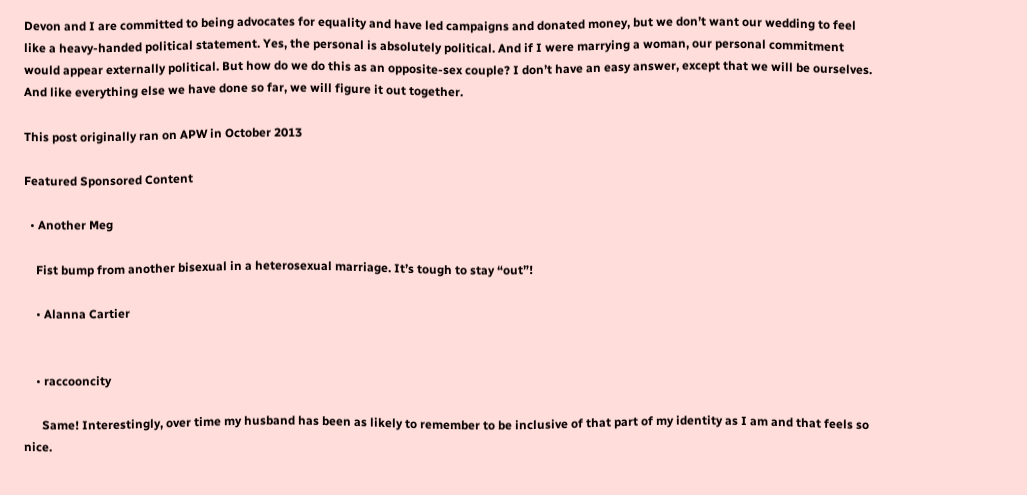Devon and I are committed to being advocates for equality and have led campaigns and donated money, but we don’t want our wedding to feel like a heavy-handed political statement. Yes, the personal is absolutely political. And if I were marrying a woman, our personal commitment would appear externally political. But how do we do this as an opposite-sex couple? I don’t have an easy answer, except that we will be ourselves. And like everything else we have done so far, we will figure it out together.

This post originally ran on APW in October 2013

Featured Sponsored Content

  • Another Meg

    Fist bump from another bisexual in a heterosexual marriage. It’s tough to stay “out”!

    • Alanna Cartier


    • raccooncity

      Same! Interestingly, over time my husband has been as likely to remember to be inclusive of that part of my identity as I am and that feels so nice.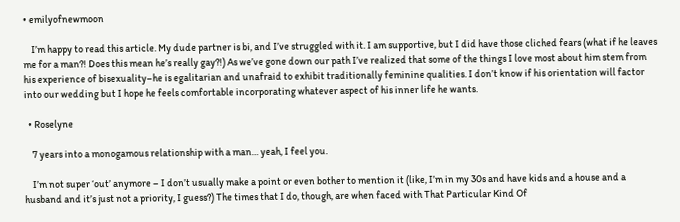• emilyofnewmoon

    I’m happy to read this article. My dude partner is bi, and I’ve struggled with it. I am supportive, but I did have those cliched fears (what if he leaves me for a man?! Does this mean he’s really gay?!) As we’ve gone down our path I’ve realized that some of the things I love most about him stem from his experience of bisexuality–he is egalitarian and unafraid to exhibit traditionally feminine qualities. I don’t know if his orientation will factor into our wedding but I hope he feels comfortable incorporating whatever aspect of his inner life he wants.

  • Roselyne

    7 years into a monogamous relationship with a man… yeah, I feel you.

    I’m not super ‘out’ anymore – I don’t usually make a point or even bother to mention it (like, I’m in my 30s and have kids and a house and a husband and it’s just not a priority, I guess?) The times that I do, though, are when faced with That Particular Kind Of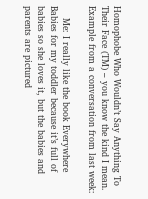Homophobe Who Wouldn’t Say Anything To Their Face (TM) – you know the kind I mean. Example from a conversation from last week:

    Me: I really like the book Everywhere Babies for my toddler because it’s full of babies so she loves it, but the babies and parents are pictured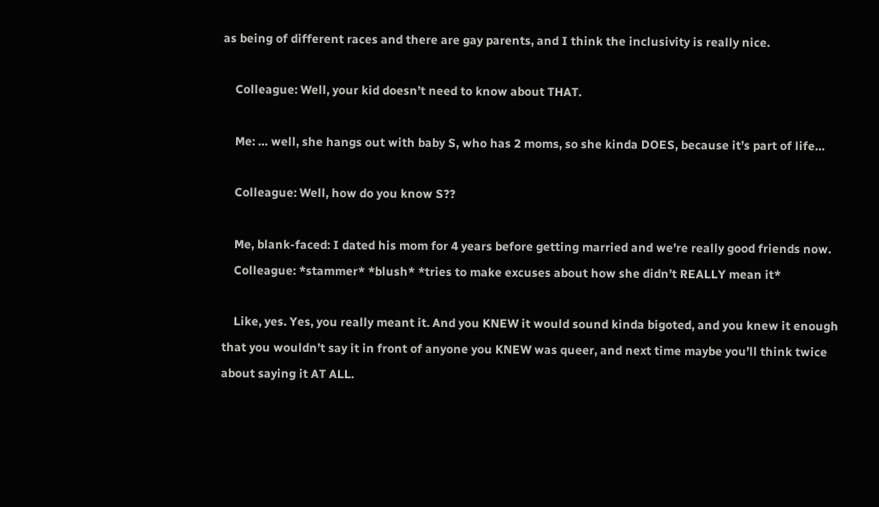as being of different races and there are gay parents, and I think the inclusivity is really nice.

    Colleague: Well, your kid doesn’t need to know about THAT.

    Me: … well, she hangs out with baby S, who has 2 moms, so she kinda DOES, because it’s part of life…

    Colleague: Well, how do you know S??

    Me, blank-faced: I dated his mom for 4 years before getting married and we’re really good friends now.
    Colleague: *stammer* *blush* *tries to make excuses about how she didn’t REALLY mean it*

    Like, yes. Yes, you really meant it. And you KNEW it would sound kinda bigoted, and you knew it enough that you wouldn’t say it in front of anyone you KNEW was queer, and next time maybe you’ll think twice about saying it AT ALL.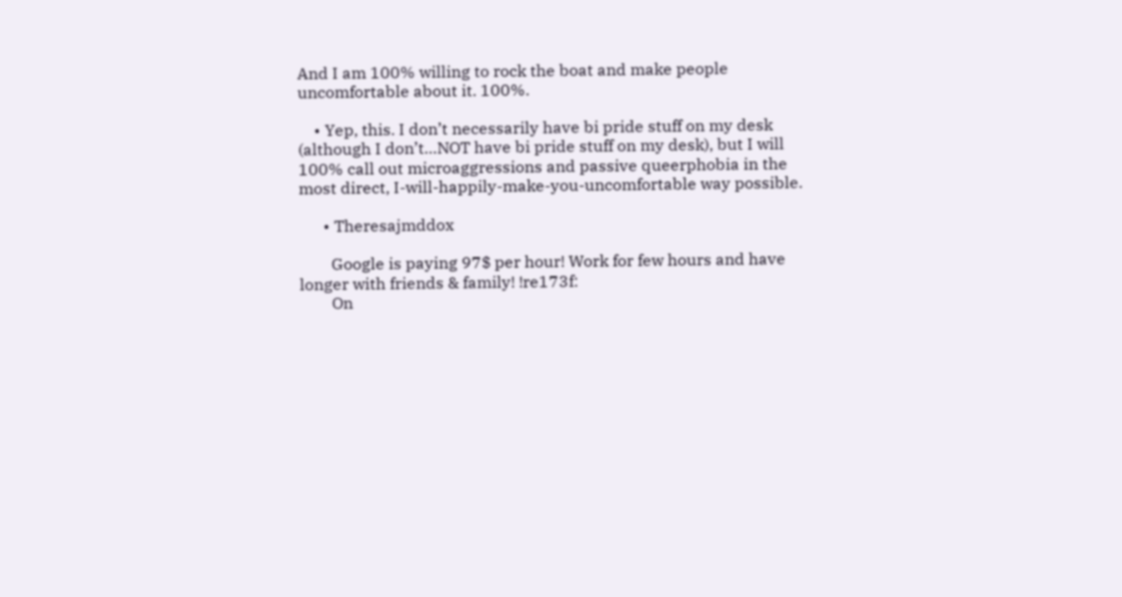And I am 100% willing to rock the boat and make people uncomfortable about it. 100%.

    • Yep, this. I don’t necessarily have bi pride stuff on my desk (although I don’t…NOT have bi pride stuff on my desk), but I will 100% call out microaggressions and passive queerphobia in the most direct, I-will-happily-make-you-uncomfortable way possible.

      • Theresajmddox

        Google is paying 97$ per hour! Work for few hours and have longer with friends & family! !re173f:
        On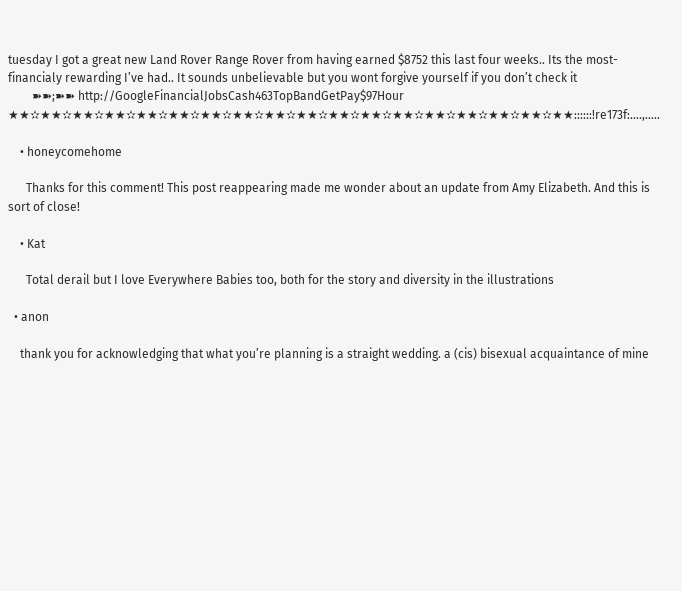tuesday I got a great new Land Rover Range Rover from having earned $8752 this last four weeks.. Its the most-financialy rewarding I’ve had.. It sounds unbelievable but you wont forgive yourself if you don’t check it
        ➽➽;➽➽ http://GoogleFinancialJobsCash463TopBandGetPay$97Hour ★★✫★★✫★★✫★★✫★★✫★★✫★★✫★★✫★★✫★★✫★★✫★★✫★★✫★★✫★★✫★★✫★★✫★★::::::!re173f:….,…..

    • honeycomehome

      Thanks for this comment! This post reappearing made me wonder about an update from Amy Elizabeth. And this is sort of close!

    • Kat

      Total derail but I love Everywhere Babies too, both for the story and diversity in the illustrations

  • anon

    thank you for acknowledging that what you’re planning is a straight wedding. a (cis) bisexual acquaintance of mine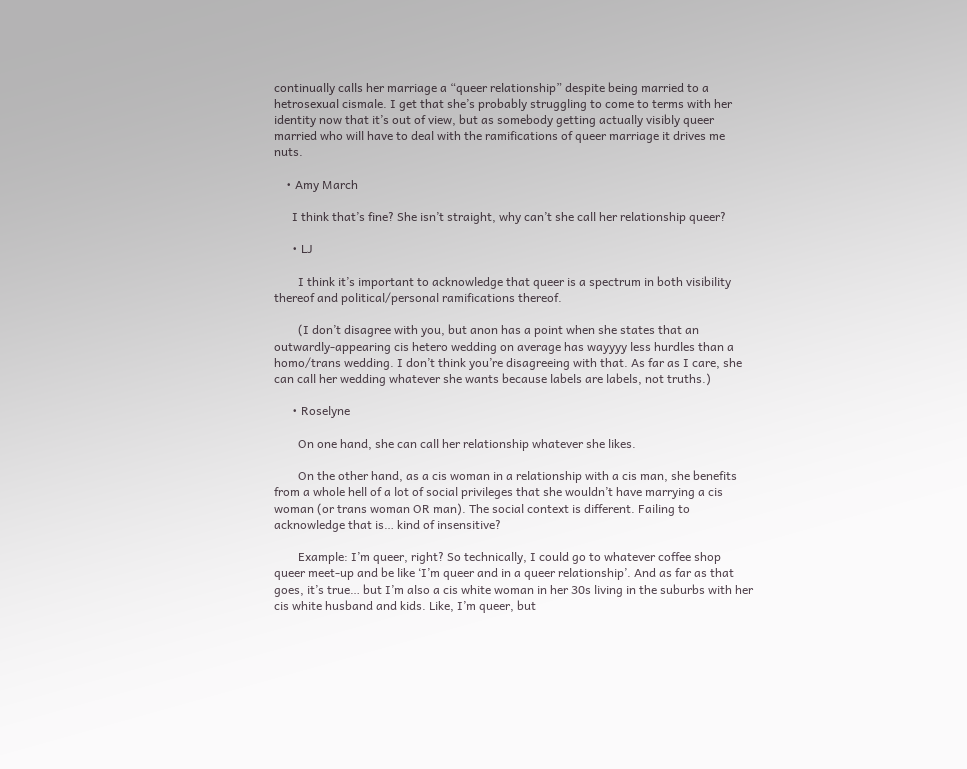continually calls her marriage a “queer relationship” despite being married to a hetrosexual cismale. I get that she’s probably struggling to come to terms with her identity now that it’s out of view, but as somebody getting actually visibly queer married who will have to deal with the ramifications of queer marriage it drives me nuts.

    • Amy March

      I think that’s fine? She isn’t straight, why can’t she call her relationship queer?

      • LJ

        I think it’s important to acknowledge that queer is a spectrum in both visibility thereof and political/personal ramifications thereof.

        (I don’t disagree with you, but anon has a point when she states that an outwardly-appearing cis hetero wedding on average has wayyyy less hurdles than a homo/trans wedding. I don’t think you’re disagreeing with that. As far as I care, she can call her wedding whatever she wants because labels are labels, not truths.)

      • Roselyne

        On one hand, she can call her relationship whatever she likes.

        On the other hand, as a cis woman in a relationship with a cis man, she benefits from a whole hell of a lot of social privileges that she wouldn’t have marrying a cis woman (or trans woman OR man). The social context is different. Failing to acknowledge that is… kind of insensitive?

        Example: I’m queer, right? So technically, I could go to whatever coffee shop queer meet-up and be like ‘I’m queer and in a queer relationship’. And as far as that goes, it’s true… but I’m also a cis white woman in her 30s living in the suburbs with her cis white husband and kids. Like, I’m queer, but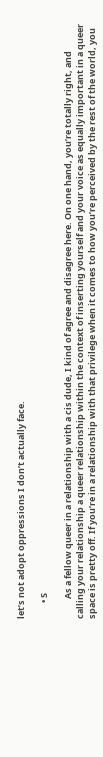let’s not adopt oppressions I don’t actually face.

        • S

          As a fellow queer in a relationship with a cis dude, I kind of agree and disagree here. On one hand, you’re totally right, and calling your relationship a queer relationship within the context of inserting yourself and your voice as equally important in a queer space is pretty off. If you’re in a relationship with that privilege when it comes to how you’re perceived by the rest of the world, you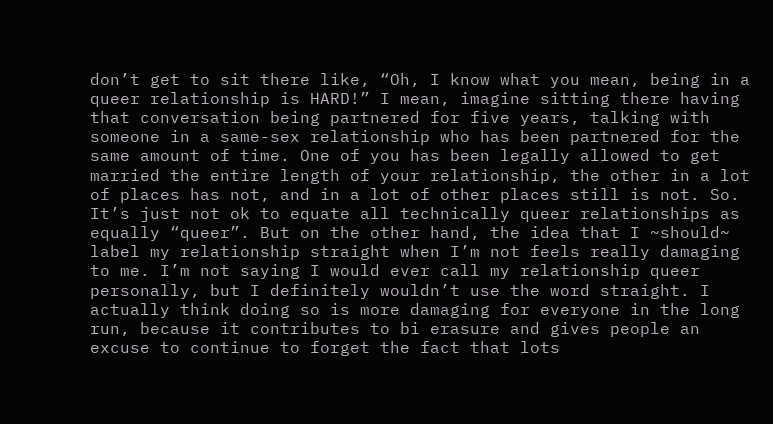don’t get to sit there like, “Oh, I know what you mean, being in a queer relationship is HARD!” I mean, imagine sitting there having that conversation being partnered for five years, talking with someone in a same-sex relationship who has been partnered for the same amount of time. One of you has been legally allowed to get married the entire length of your relationship, the other in a lot of places has not, and in a lot of other places still is not. So. It’s just not ok to equate all technically queer relationships as equally “queer”. But on the other hand, the idea that I ~should~ label my relationship straight when I’m not feels really damaging to me. I’m not saying I would ever call my relationship queer personally, but I definitely wouldn’t use the word straight. I actually think doing so is more damaging for everyone in the long run, because it contributes to bi erasure and gives people an excuse to continue to forget the fact that lots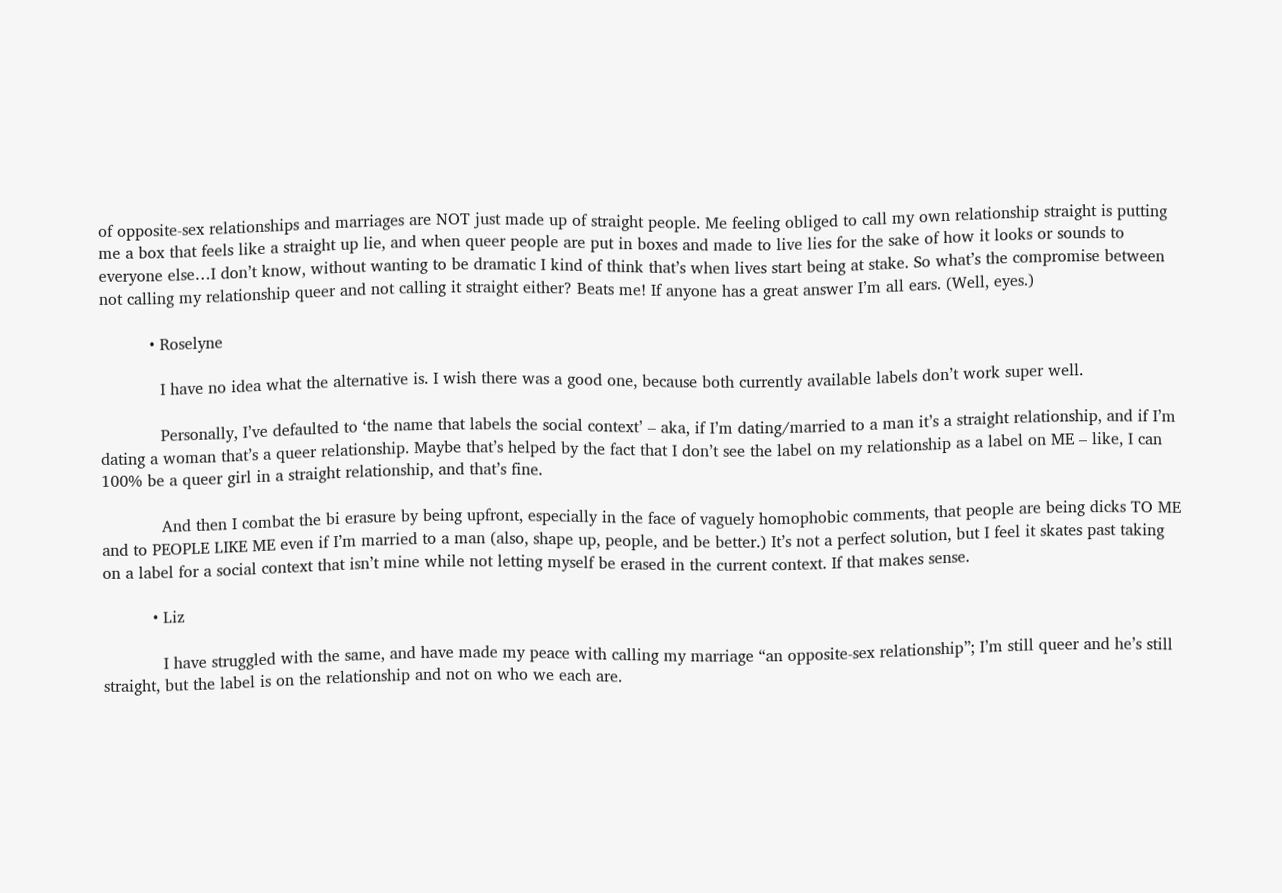of opposite-sex relationships and marriages are NOT just made up of straight people. Me feeling obliged to call my own relationship straight is putting me a box that feels like a straight up lie, and when queer people are put in boxes and made to live lies for the sake of how it looks or sounds to everyone else…I don’t know, without wanting to be dramatic I kind of think that’s when lives start being at stake. So what’s the compromise between not calling my relationship queer and not calling it straight either? Beats me! If anyone has a great answer I’m all ears. (Well, eyes.)

          • Roselyne

            I have no idea what the alternative is. I wish there was a good one, because both currently available labels don’t work super well.

            Personally, I’ve defaulted to ‘the name that labels the social context’ – aka, if I’m dating/married to a man it’s a straight relationship, and if I’m dating a woman that’s a queer relationship. Maybe that’s helped by the fact that I don’t see the label on my relationship as a label on ME – like, I can 100% be a queer girl in a straight relationship, and that’s fine.

            And then I combat the bi erasure by being upfront, especially in the face of vaguely homophobic comments, that people are being dicks TO ME and to PEOPLE LIKE ME even if I’m married to a man (also, shape up, people, and be better.) It’s not a perfect solution, but I feel it skates past taking on a label for a social context that isn’t mine while not letting myself be erased in the current context. If that makes sense.

          • Liz

            I have struggled with the same, and have made my peace with calling my marriage “an opposite-sex relationship”; I’m still queer and he’s still straight, but the label is on the relationship and not on who we each are.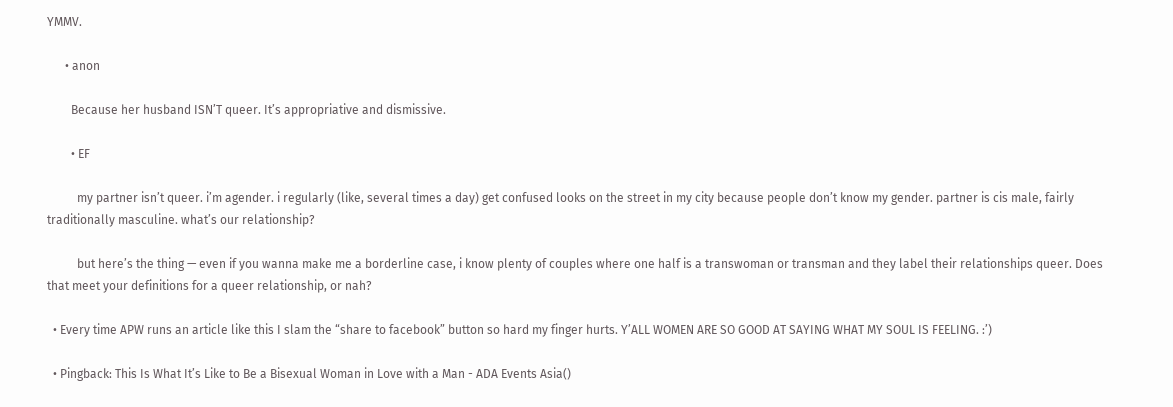YMMV.

      • anon

        Because her husband ISN’T queer. It’s appropriative and dismissive.

        • EF

          my partner isn’t queer. i’m agender. i regularly (like, several times a day) get confused looks on the street in my city because people don’t know my gender. partner is cis male, fairly traditionally masculine. what’s our relationship?

          but here’s the thing — even if you wanna make me a borderline case, i know plenty of couples where one half is a transwoman or transman and they label their relationships queer. Does that meet your definitions for a queer relationship, or nah?

  • Every time APW runs an article like this I slam the “share to facebook” button so hard my finger hurts. Y’ALL WOMEN ARE SO GOOD AT SAYING WHAT MY SOUL IS FEELING. :’)

  • Pingback: This Is What It’s Like to Be a Bisexual Woman in Love with a Man - ADA Events Asia()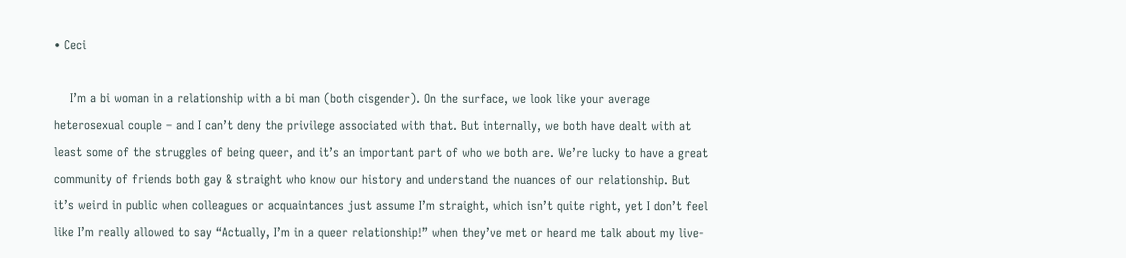• Ceci

    I’m a bi woman in a relationship with a bi man (both cisgender). On the surface, we look like your average heterosexual couple – and I can’t deny the privilege associated with that. But internally, we both have dealt with at least some of the struggles of being queer, and it’s an important part of who we both are. We’re lucky to have a great community of friends both gay & straight who know our history and understand the nuances of our relationship. But it’s weird in public when colleagues or acquaintances just assume I’m straight, which isn’t quite right, yet I don’t feel like I’m really allowed to say “Actually, I’m in a queer relationship!” when they’ve met or heard me talk about my live-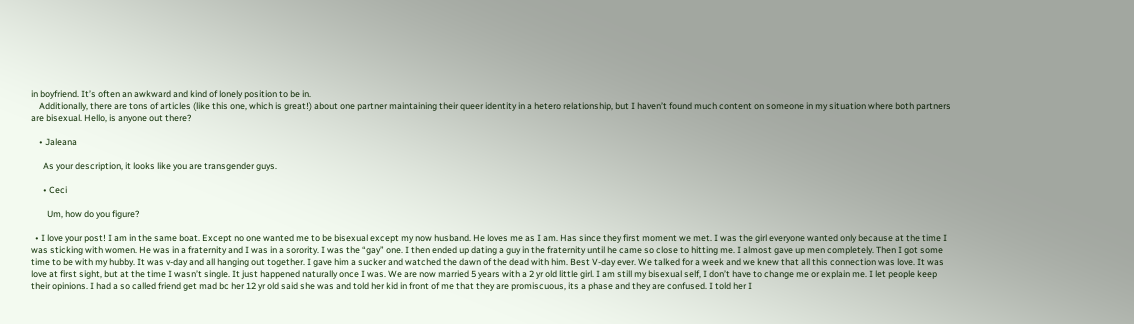in boyfriend. It’s often an awkward and kind of lonely position to be in.
    Additionally, there are tons of articles (like this one, which is great!) about one partner maintaining their queer identity in a hetero relationship, but I haven’t found much content on someone in my situation where both partners are bisexual. Hello, is anyone out there?

    • Jaleana

      As your description, it looks like you are transgender guys.

      • Ceci

        Um, how do you figure?

  • I love your post! I am in the same boat. Except no one wanted me to be bisexual except my now husband. He loves me as I am. Has since they first moment we met. I was the girl everyone wanted only because at the time I was sticking with women. He was in a fraternity and I was in a sorority. I was the “gay” one. I then ended up dating a guy in the fraternity until he came so close to hitting me. I almost gave up men completely. Then I got some time to be with my hubby. It was v-day and all hanging out together. I gave him a sucker and watched the dawn of the dead with him. Best V-day ever. We talked for a week and we knew that all this connection was love. It was love at first sight, but at the time I wasn’t single. It just happened naturally once I was. We are now married 5 years with a 2 yr old little girl. I am still my bisexual self, I don’t have to change me or explain me. I let people keep their opinions. I had a so called friend get mad bc her 12 yr old said she was and told her kid in front of me that they are promiscuous, its a phase and they are confused. I told her I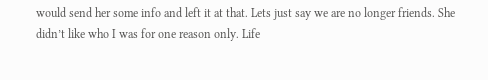would send her some info and left it at that. Lets just say we are no longer friends. She didn’t like who I was for one reason only. Life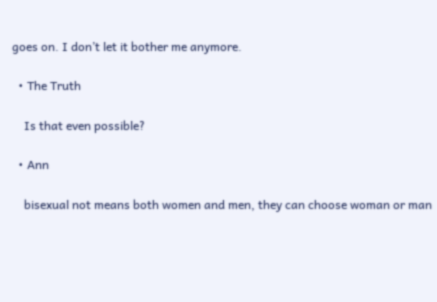goes on. I don’t let it bother me anymore.

  • The Truth

    Is that even possible?

  • Ann

    bisexual not means both women and men, they can choose woman or man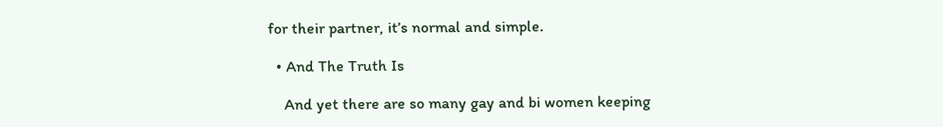for their partner, it’s normal and simple.

  • And The Truth Is

    And yet there are so many gay and bi women keeping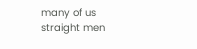many of us straight men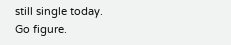still single today. Go figure.